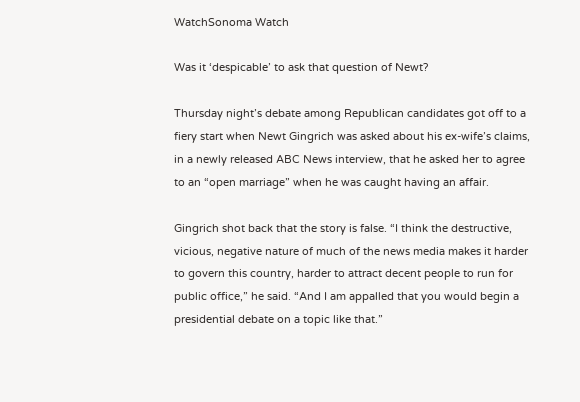WatchSonoma Watch

Was it ‘despicable’ to ask that question of Newt?

Thursday night’s debate among Republican candidates got off to a fiery start when Newt Gingrich was asked about his ex-wife’s claims, in a newly released ABC News interview, that he asked her to agree to an “open marriage” when he was caught having an affair.

Gingrich shot back that the story is false. “I think the destructive, vicious, negative nature of much of the news media makes it harder to govern this country, harder to attract decent people to run for public office,” he said. “And I am appalled that you would begin a presidential debate on a topic like that.”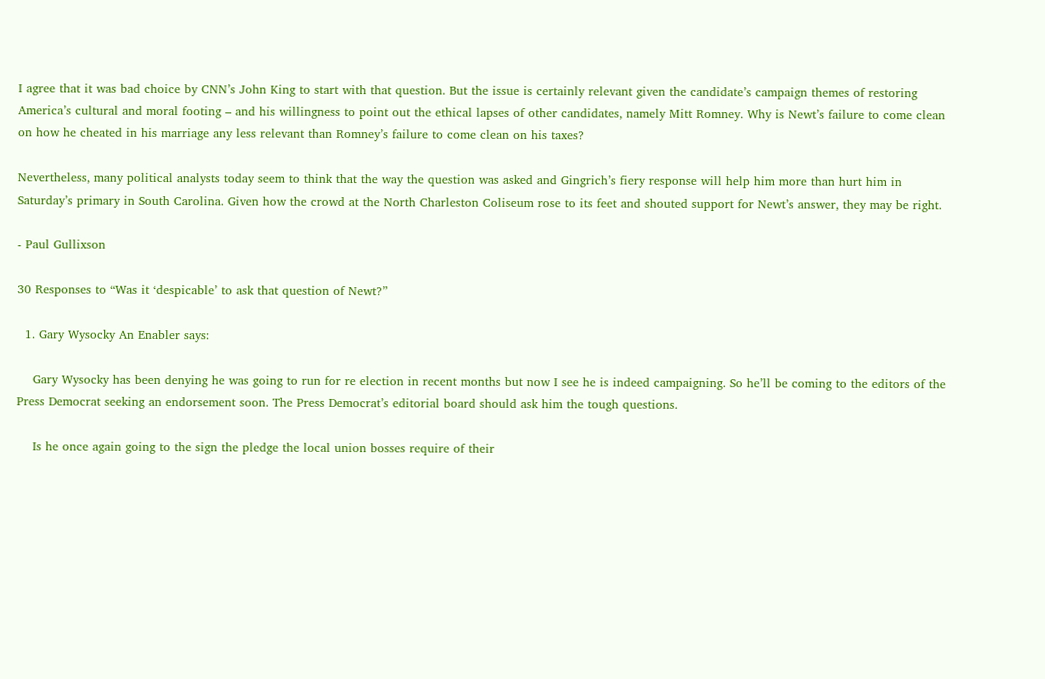I agree that it was bad choice by CNN’s John King to start with that question. But the issue is certainly relevant given the candidate’s campaign themes of restoring America’s cultural and moral footing – and his willingness to point out the ethical lapses of other candidates, namely Mitt Romney. Why is Newt’s failure to come clean on how he cheated in his marriage any less relevant than Romney’s failure to come clean on his taxes?

Nevertheless, many political analysts today seem to think that the way the question was asked and Gingrich’s fiery response will help him more than hurt him in Saturday’s primary in South Carolina. Given how the crowd at the North Charleston Coliseum rose to its feet and shouted support for Newt’s answer, they may be right.

- Paul Gullixson

30 Responses to “Was it ‘despicable’ to ask that question of Newt?”

  1. Gary Wysocky An Enabler says:

    Gary Wysocky has been denying he was going to run for re election in recent months but now I see he is indeed campaigning. So he’ll be coming to the editors of the Press Democrat seeking an endorsement soon. The Press Democrat’s editorial board should ask him the tough questions.

    Is he once again going to the sign the pledge the local union bosses require of their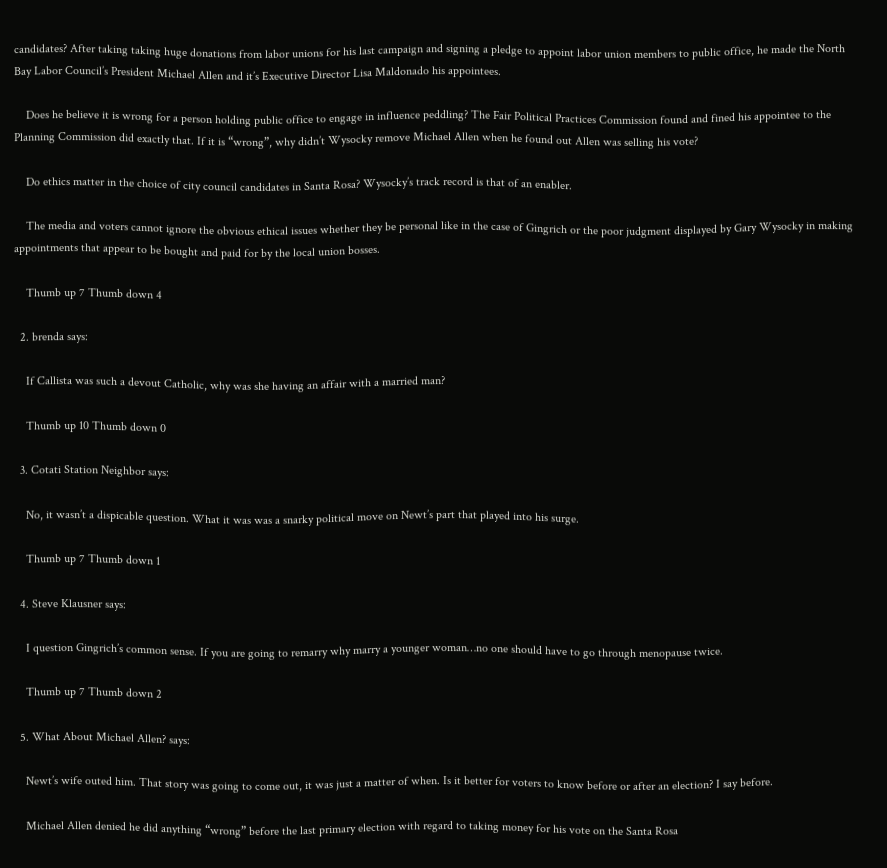candidates? After taking taking huge donations from labor unions for his last campaign and signing a pledge to appoint labor union members to public office, he made the North Bay Labor Council’s President Michael Allen and it’s Executive Director Lisa Maldonado his appointees.

    Does he believe it is wrong for a person holding public office to engage in influence peddling? The Fair Political Practices Commission found and fined his appointee to the Planning Commission did exactly that. If it is “wrong”, why didn’t Wysocky remove Michael Allen when he found out Allen was selling his vote?

    Do ethics matter in the choice of city council candidates in Santa Rosa? Wysocky’s track record is that of an enabler.

    The media and voters cannot ignore the obvious ethical issues whether they be personal like in the case of Gingrich or the poor judgment displayed by Gary Wysocky in making appointments that appear to be bought and paid for by the local union bosses.

    Thumb up 7 Thumb down 4

  2. brenda says:

    If Callista was such a devout Catholic, why was she having an affair with a married man?

    Thumb up 10 Thumb down 0

  3. Cotati Station Neighbor says:

    No, it wasn’t a dispicable question. What it was was a snarky political move on Newt’s part that played into his surge.

    Thumb up 7 Thumb down 1

  4. Steve Klausner says:

    I question Gingrich’s common sense. If you are going to remarry why marry a younger woman…no one should have to go through menopause twice.

    Thumb up 7 Thumb down 2

  5. What About Michael Allen? says:

    Newt’s wife outed him. That story was going to come out, it was just a matter of when. Is it better for voters to know before or after an election? I say before.

    Michael Allen denied he did anything “wrong” before the last primary election with regard to taking money for his vote on the Santa Rosa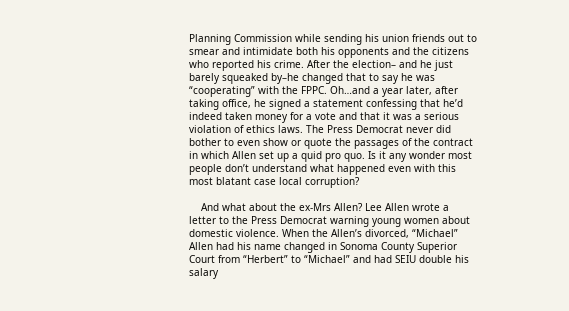Planning Commission while sending his union friends out to smear and intimidate both his opponents and the citizens who reported his crime. After the election– and he just barely squeaked by–he changed that to say he was “cooperating” with the FPPC. Oh…and a year later, after taking office, he signed a statement confessing that he’d indeed taken money for a vote and that it was a serious violation of ethics laws. The Press Democrat never did bother to even show or quote the passages of the contract in which Allen set up a quid pro quo. Is it any wonder most people don’t understand what happened even with this most blatant case local corruption?

    And what about the ex-Mrs Allen? Lee Allen wrote a letter to the Press Democrat warning young women about domestic violence. When the Allen’s divorced, “Michael” Allen had his name changed in Sonoma County Superior Court from “Herbert” to “Michael” and had SEIU double his salary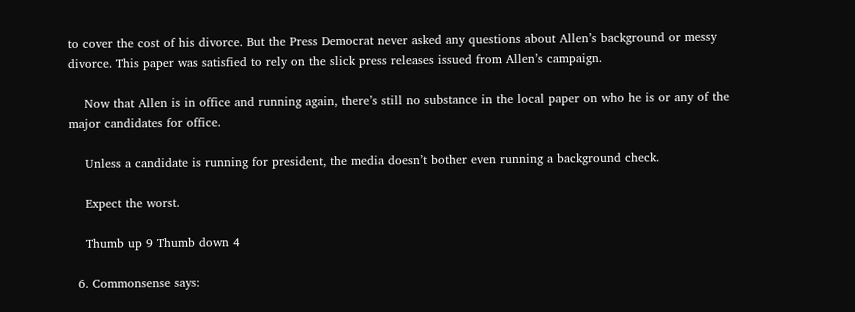to cover the cost of his divorce. But the Press Democrat never asked any questions about Allen’s background or messy divorce. This paper was satisfied to rely on the slick press releases issued from Allen’s campaign.

    Now that Allen is in office and running again, there’s still no substance in the local paper on who he is or any of the major candidates for office.

    Unless a candidate is running for president, the media doesn’t bother even running a background check.

    Expect the worst.

    Thumb up 9 Thumb down 4

  6. Commonsense says: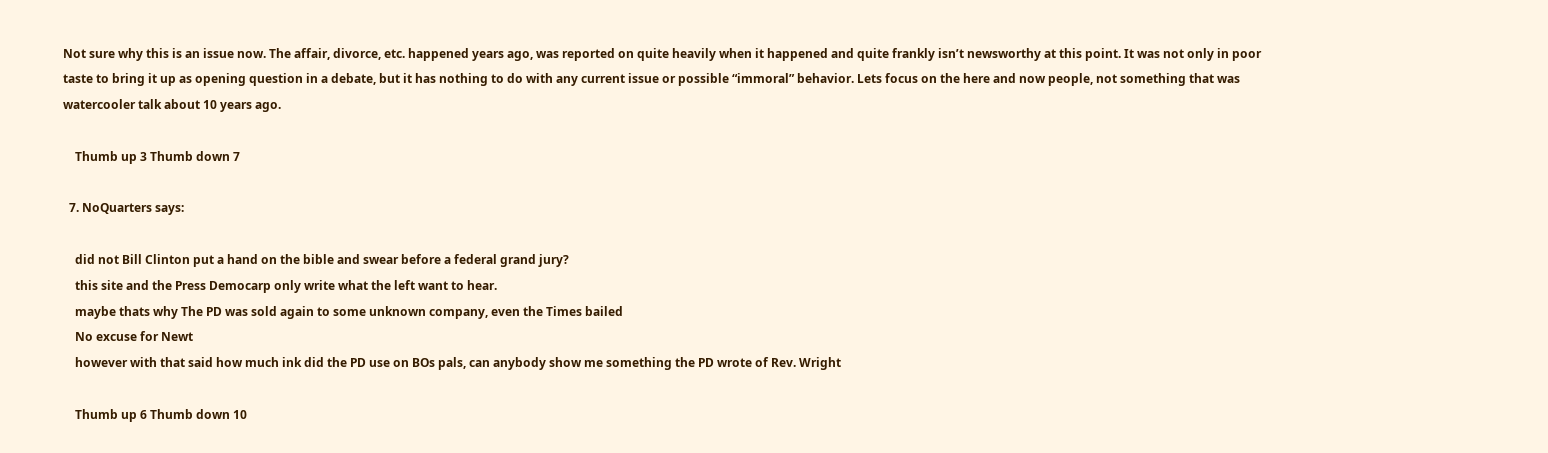Not sure why this is an issue now. The affair, divorce, etc. happened years ago, was reported on quite heavily when it happened and quite frankly isn’t newsworthy at this point. It was not only in poor taste to bring it up as opening question in a debate, but it has nothing to do with any current issue or possible “immoral” behavior. Lets focus on the here and now people, not something that was watercooler talk about 10 years ago.

    Thumb up 3 Thumb down 7

  7. NoQuarters says:

    did not Bill Clinton put a hand on the bible and swear before a federal grand jury?
    this site and the Press Democarp only write what the left want to hear.
    maybe thats why The PD was sold again to some unknown company, even the Times bailed
    No excuse for Newt
    however with that said how much ink did the PD use on BOs pals, can anybody show me something the PD wrote of Rev. Wright

    Thumb up 6 Thumb down 10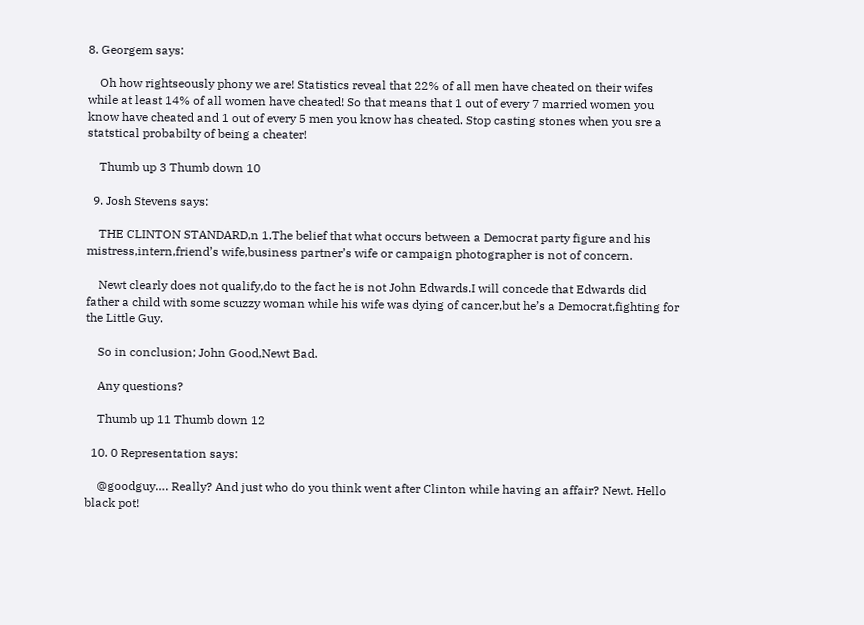8. Georgem says:

    Oh how rightseously phony we are! Statistics reveal that 22% of all men have cheated on their wifes while at least 14% of all women have cheated! So that means that 1 out of every 7 married women you know have cheated and 1 out of every 5 men you know has cheated. Stop casting stones when you sre a statstical probabilty of being a cheater!

    Thumb up 3 Thumb down 10

  9. Josh Stevens says:

    THE CLINTON STANDARD,n 1.The belief that what occurs between a Democrat party figure and his mistress,intern,friend’s wife,business partner’s wife or campaign photographer is not of concern.

    Newt clearly does not qualify,do to the fact he is not John Edwards.I will concede that Edwards did father a child with some scuzzy woman while his wife was dying of cancer,but he’s a Democrat,fighting for the Little Guy.

    So in conclusion; John Good,Newt Bad.

    Any questions?

    Thumb up 11 Thumb down 12

  10. 0 Representation says:

    @goodguy…. Really? And just who do you think went after Clinton while having an affair? Newt. Hello black pot!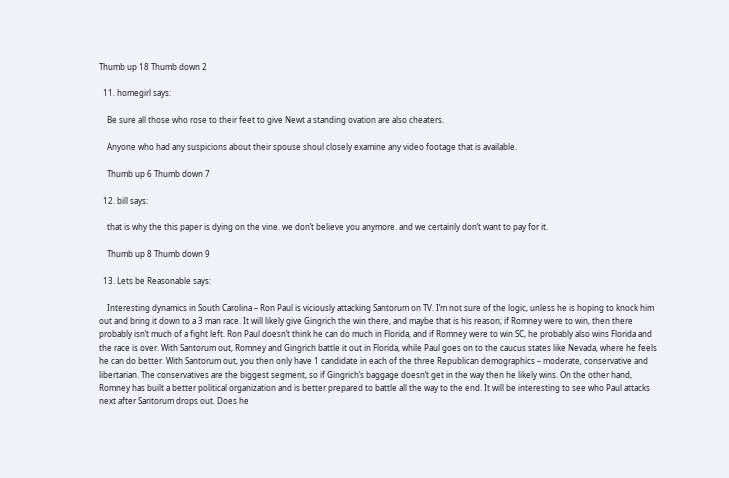Thumb up 18 Thumb down 2

  11. homegirl says:

    Be sure all those who rose to their feet to give Newt a standing ovation are also cheaters.

    Anyone who had any suspicions about their spouse shoul closely examine any video footage that is available.

    Thumb up 6 Thumb down 7

  12. bill says:

    that is why the this paper is dying on the vine. we don’t believe you anymore. and we certainly don’t want to pay for it.

    Thumb up 8 Thumb down 9

  13. Lets be Reasonable says:

    Interesting dynamics in South Carolina – Ron Paul is viciously attacking Santorum on TV. I’m not sure of the logic, unless he is hoping to knock him out and bring it down to a 3 man race. It will likely give Gingrich the win there, and maybe that is his reason; if Romney were to win, then there probably isn’t much of a fight left. Ron Paul doesn’t think he can do much in Florida, and if Romney were to win SC, he probably also wins Florida and the race is over. With Santorum out, Romney and Gingrich battle it out in Florida, while Paul goes on to the caucus states like Nevada, where he feels he can do better. With Santorum out, you then only have 1 candidate in each of the three Republican demographics – moderate, conservative and libertarian. The conservatives are the biggest segment, so if Gingrich’s baggage doesn’t get in the way then he likely wins. On the other hand, Romney has built a better political organization and is better prepared to battle all the way to the end. It will be interesting to see who Paul attacks next after Santorum drops out. Does he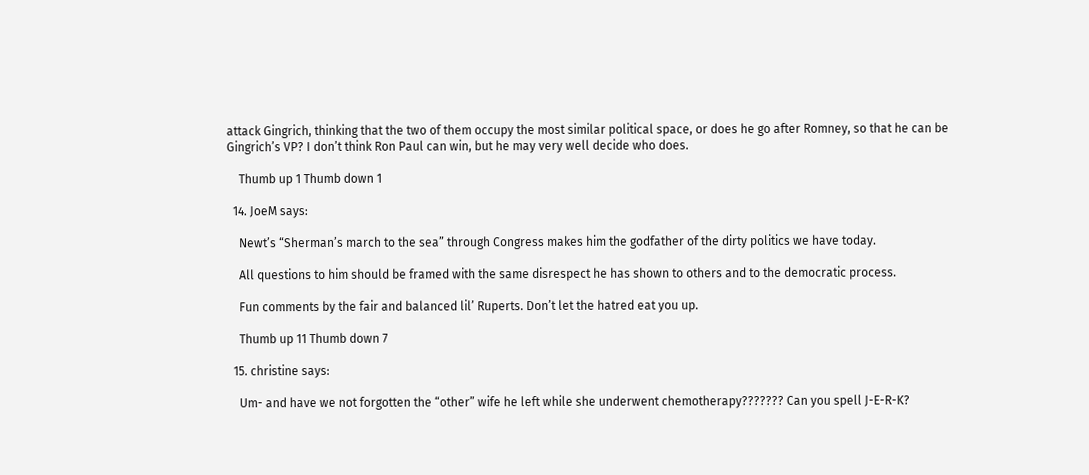attack Gingrich, thinking that the two of them occupy the most similar political space, or does he go after Romney, so that he can be Gingrich’s VP? I don’t think Ron Paul can win, but he may very well decide who does.

    Thumb up 1 Thumb down 1

  14. JoeM says:

    Newt’s “Sherman’s march to the sea” through Congress makes him the godfather of the dirty politics we have today.

    All questions to him should be framed with the same disrespect he has shown to others and to the democratic process.

    Fun comments by the fair and balanced lil’ Ruperts. Don’t let the hatred eat you up.

    Thumb up 11 Thumb down 7

  15. christine says:

    Um- and have we not forgotten the “other” wife he left while she underwent chemotherapy??????? Can you spell J-E-R-K?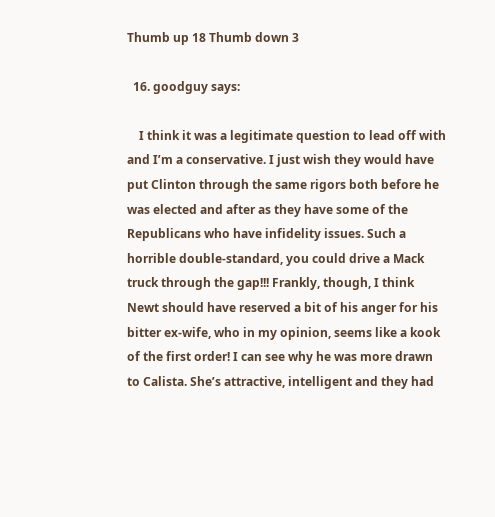Thumb up 18 Thumb down 3

  16. goodguy says:

    I think it was a legitimate question to lead off with and I’m a conservative. I just wish they would have put Clinton through the same rigors both before he was elected and after as they have some of the Republicans who have infidelity issues. Such a horrible double-standard, you could drive a Mack truck through the gap!!! Frankly, though, I think Newt should have reserved a bit of his anger for his bitter ex-wife, who in my opinion, seems like a kook of the first order! I can see why he was more drawn to Calista. She’s attractive, intelligent and they had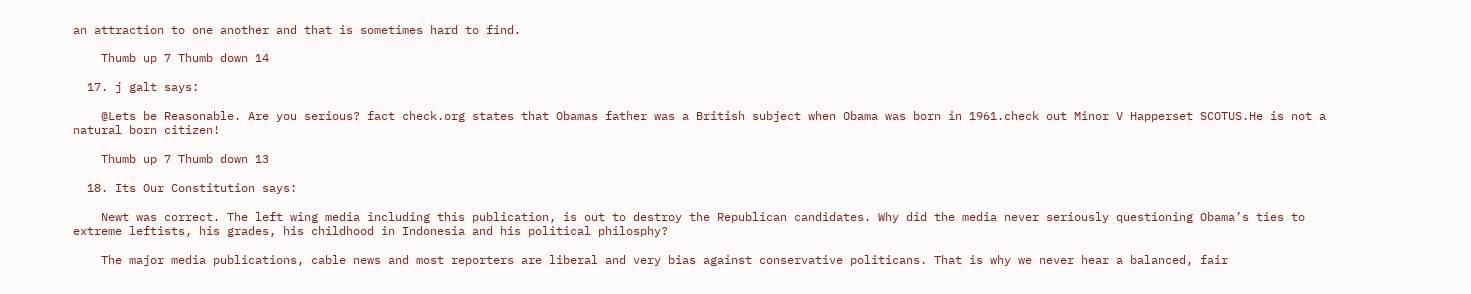an attraction to one another and that is sometimes hard to find.

    Thumb up 7 Thumb down 14

  17. j galt says:

    @Lets be Reasonable. Are you serious? fact check.org states that Obamas father was a British subject when Obama was born in 1961.check out Minor V Happerset SCOTUS.He is not a natural born citizen!

    Thumb up 7 Thumb down 13

  18. Its Our Constitution says:

    Newt was correct. The left wing media including this publication, is out to destroy the Republican candidates. Why did the media never seriously questioning Obama’s ties to extreme leftists, his grades, his childhood in Indonesia and his political philosphy?

    The major media publications, cable news and most reporters are liberal and very bias against conservative politicans. That is why we never hear a balanced, fair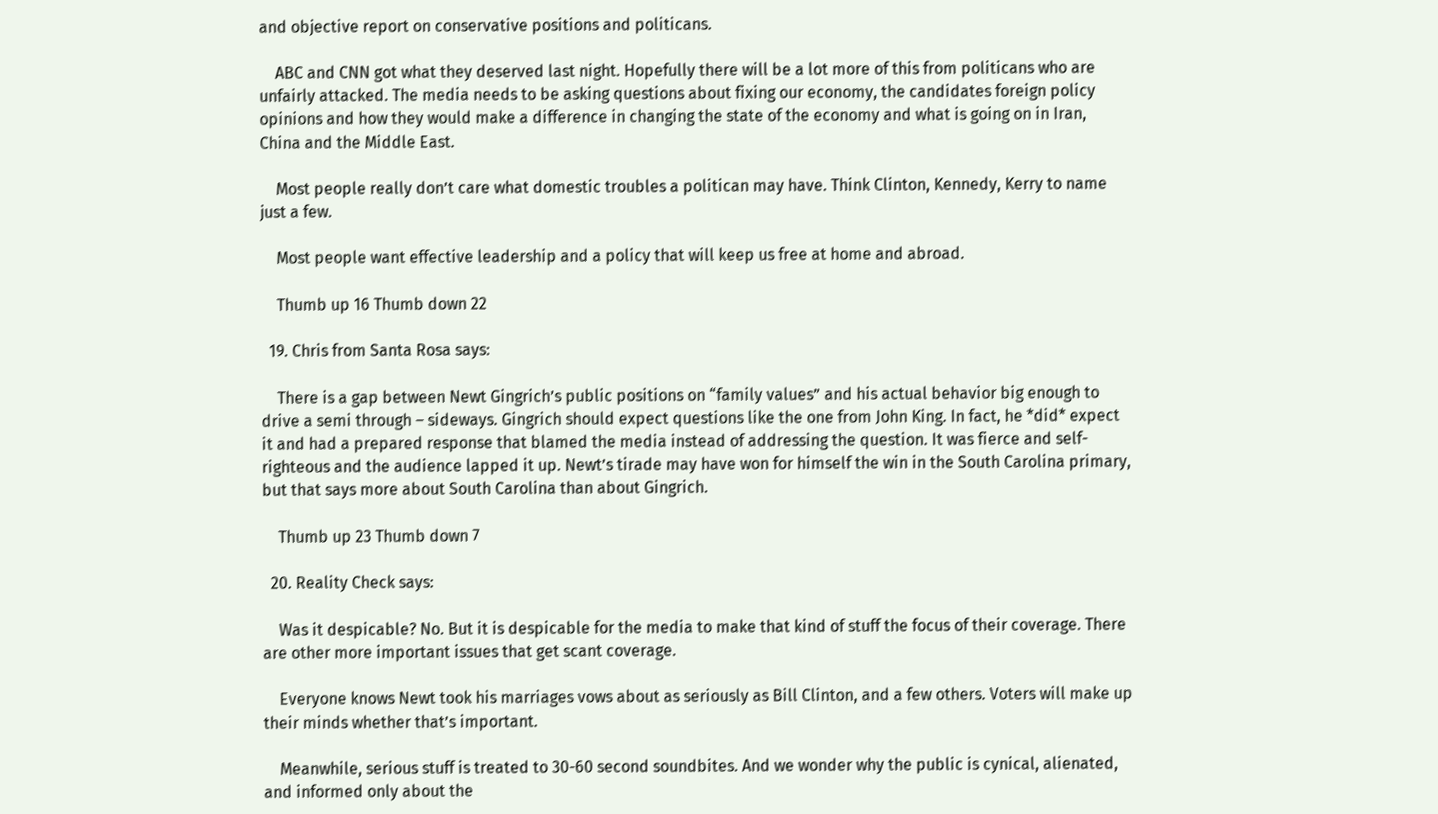and objective report on conservative positions and politicans.

    ABC and CNN got what they deserved last night. Hopefully there will be a lot more of this from politicans who are unfairly attacked. The media needs to be asking questions about fixing our economy, the candidates foreign policy opinions and how they would make a difference in changing the state of the economy and what is going on in Iran, China and the Middle East.

    Most people really don’t care what domestic troubles a politican may have. Think Clinton, Kennedy, Kerry to name just a few.

    Most people want effective leadership and a policy that will keep us free at home and abroad.

    Thumb up 16 Thumb down 22

  19. Chris from Santa Rosa says:

    There is a gap between Newt Gingrich’s public positions on “family values” and his actual behavior big enough to drive a semi through – sideways. Gingrich should expect questions like the one from John King. In fact, he *did* expect it and had a prepared response that blamed the media instead of addressing the question. It was fierce and self-righteous and the audience lapped it up. Newt’s tirade may have won for himself the win in the South Carolina primary, but that says more about South Carolina than about Gingrich.

    Thumb up 23 Thumb down 7

  20. Reality Check says:

    Was it despicable? No. But it is despicable for the media to make that kind of stuff the focus of their coverage. There are other more important issues that get scant coverage.

    Everyone knows Newt took his marriages vows about as seriously as Bill Clinton, and a few others. Voters will make up their minds whether that’s important.

    Meanwhile, serious stuff is treated to 30-60 second soundbites. And we wonder why the public is cynical, alienated, and informed only about the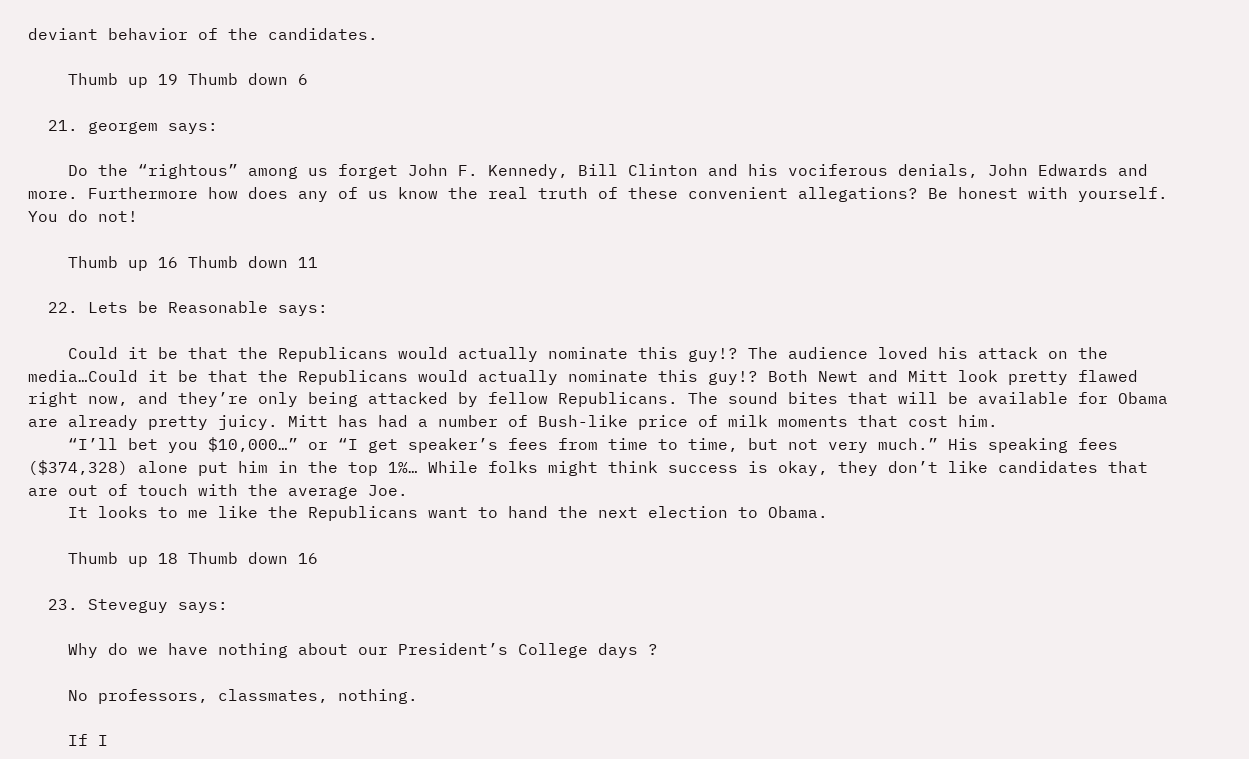deviant behavior of the candidates.

    Thumb up 19 Thumb down 6

  21. georgem says:

    Do the “rightous” among us forget John F. Kennedy, Bill Clinton and his vociferous denials, John Edwards and more. Furthermore how does any of us know the real truth of these convenient allegations? Be honest with yourself. You do not!

    Thumb up 16 Thumb down 11

  22. Lets be Reasonable says:

    Could it be that the Republicans would actually nominate this guy!? The audience loved his attack on the media…Could it be that the Republicans would actually nominate this guy!? Both Newt and Mitt look pretty flawed right now, and they’re only being attacked by fellow Republicans. The sound bites that will be available for Obama are already pretty juicy. Mitt has had a number of Bush-like price of milk moments that cost him.
    “I’ll bet you $10,000…” or “I get speaker’s fees from time to time, but not very much.” His speaking fees ($374,328) alone put him in the top 1%… While folks might think success is okay, they don’t like candidates that are out of touch with the average Joe.
    It looks to me like the Republicans want to hand the next election to Obama.

    Thumb up 18 Thumb down 16

  23. Steveguy says:

    Why do we have nothing about our President’s College days ?

    No professors, classmates, nothing.

    If I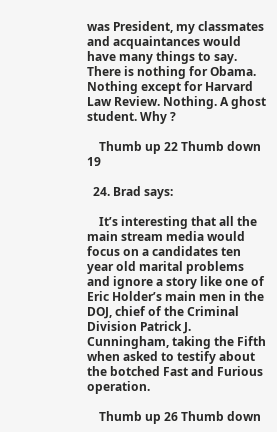was President, my classmates and acquaintances would have many things to say. There is nothing for Obama. Nothing except for Harvard Law Review. Nothing. A ghost student. Why ?

    Thumb up 22 Thumb down 19

  24. Brad says:

    It’s interesting that all the main stream media would focus on a candidates ten year old marital problems and ignore a story like one of Eric Holder’s main men in the DOJ, chief of the Criminal Division Patrick J. Cunningham, taking the Fifth when asked to testify about the botched Fast and Furious operation.

    Thumb up 26 Thumb down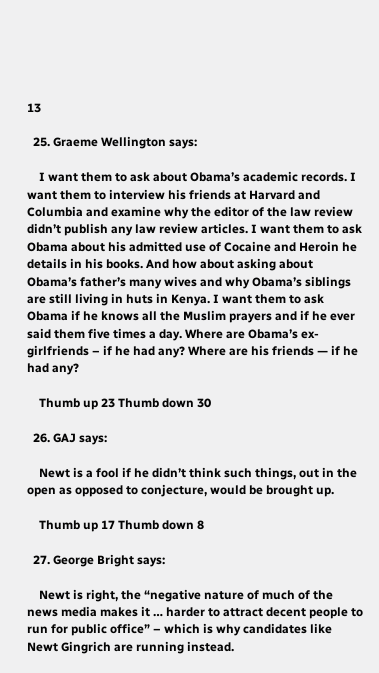13

  25. Graeme Wellington says:

    I want them to ask about Obama’s academic records. I want them to interview his friends at Harvard and Columbia and examine why the editor of the law review didn’t publish any law review articles. I want them to ask Obama about his admitted use of Cocaine and Heroin he details in his books. And how about asking about Obama’s father’s many wives and why Obama’s siblings are still living in huts in Kenya. I want them to ask Obama if he knows all the Muslim prayers and if he ever said them five times a day. Where are Obama’s ex-girlfriends – if he had any? Where are his friends — if he had any?

    Thumb up 23 Thumb down 30

  26. GAJ says:

    Newt is a fool if he didn’t think such things, out in the open as opposed to conjecture, would be brought up.

    Thumb up 17 Thumb down 8

  27. George Bright says:

    Newt is right, the “negative nature of much of the news media makes it … harder to attract decent people to run for public office” – which is why candidates like Newt Gingrich are running instead.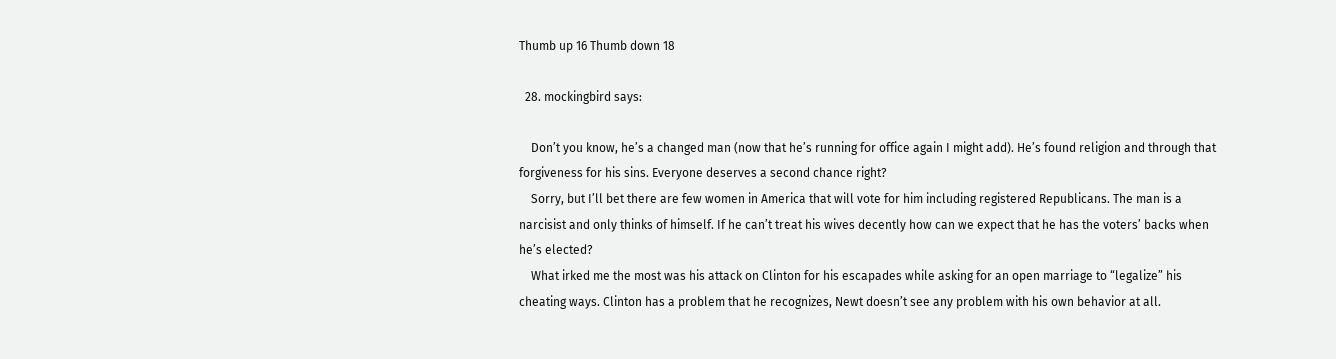Thumb up 16 Thumb down 18

  28. mockingbird says:

    Don’t you know, he’s a changed man (now that he’s running for office again I might add). He’s found religion and through that forgiveness for his sins. Everyone deserves a second chance right?
    Sorry, but I’ll bet there are few women in America that will vote for him including registered Republicans. The man is a narcisist and only thinks of himself. If he can’t treat his wives decently how can we expect that he has the voters’ backs when he’s elected?
    What irked me the most was his attack on Clinton for his escapades while asking for an open marriage to “legalize” his cheating ways. Clinton has a problem that he recognizes, Newt doesn’t see any problem with his own behavior at all.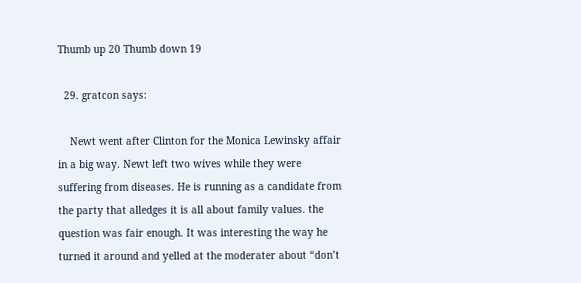Thumb up 20 Thumb down 19

  29. gratcon says:

    Newt went after Clinton for the Monica Lewinsky affair in a big way. Newt left two wives while they were suffering from diseases. He is running as a candidate from the party that alledges it is all about family values. the question was fair enough. It was interesting the way he turned it around and yelled at the moderater about “don’t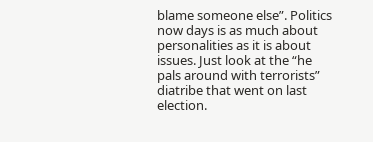blame someone else”. Politics now days is as much about personalities as it is about issues. Just look at the “he pals around with terrorists” diatribe that went on last election.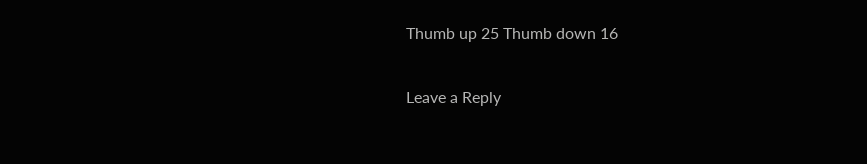Thumb up 25 Thumb down 16

Leave a Reply